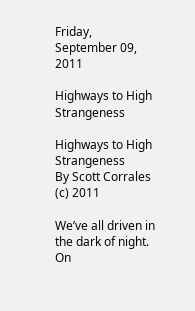Friday, September 09, 2011

Highways to High Strangeness

Highways to High Strangeness
By Scott Corrales
(c) 2011

We’ve all driven in the dark of night. On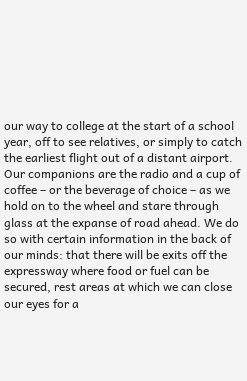our way to college at the start of a school year, off to see relatives, or simply to catch the earliest flight out of a distant airport. Our companions are the radio and a cup of coffee – or the beverage of choice – as we hold on to the wheel and stare through glass at the expanse of road ahead. We do so with certain information in the back of our minds: that there will be exits off the expressway where food or fuel can be secured, rest areas at which we can close our eyes for a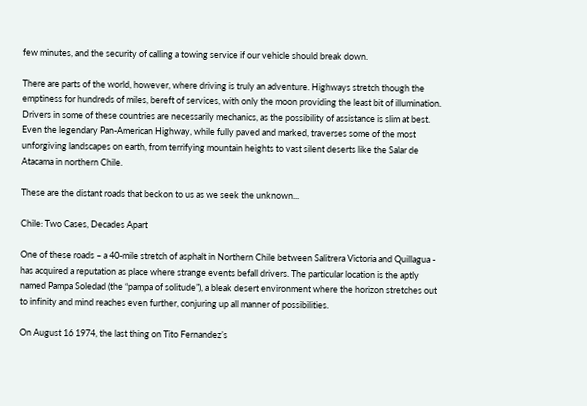few minutes, and the security of calling a towing service if our vehicle should break down.

There are parts of the world, however, where driving is truly an adventure. Highways stretch though the emptiness for hundreds of miles, bereft of services, with only the moon providing the least bit of illumination. Drivers in some of these countries are necessarily mechanics, as the possibility of assistance is slim at best. Even the legendary Pan-American Highway, while fully paved and marked, traverses some of the most unforgiving landscapes on earth, from terrifying mountain heights to vast silent deserts like the Salar de Atacama in northern Chile.

These are the distant roads that beckon to us as we seek the unknown...

Chile: Two Cases, Decades Apart

One of these roads – a 40-mile stretch of asphalt in Northern Chile between Salitrera Victoria and Quillagua - has acquired a reputation as place where strange events befall drivers. The particular location is the aptly named Pampa Soledad (the “pampa of solitude”), a bleak desert environment where the horizon stretches out to infinity and mind reaches even further, conjuring up all manner of possibilities.

On August 16 1974, the last thing on Tito Fernandez’s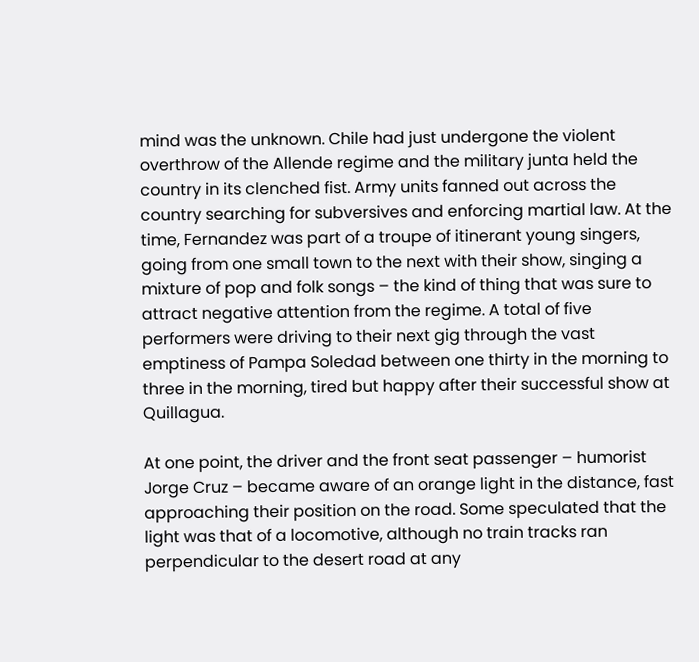mind was the unknown. Chile had just undergone the violent overthrow of the Allende regime and the military junta held the country in its clenched fist. Army units fanned out across the country searching for subversives and enforcing martial law. At the time, Fernandez was part of a troupe of itinerant young singers, going from one small town to the next with their show, singing a mixture of pop and folk songs – the kind of thing that was sure to attract negative attention from the regime. A total of five performers were driving to their next gig through the vast emptiness of Pampa Soledad between one thirty in the morning to three in the morning, tired but happy after their successful show at Quillagua.

At one point, the driver and the front seat passenger – humorist Jorge Cruz – became aware of an orange light in the distance, fast approaching their position on the road. Some speculated that the light was that of a locomotive, although no train tracks ran perpendicular to the desert road at any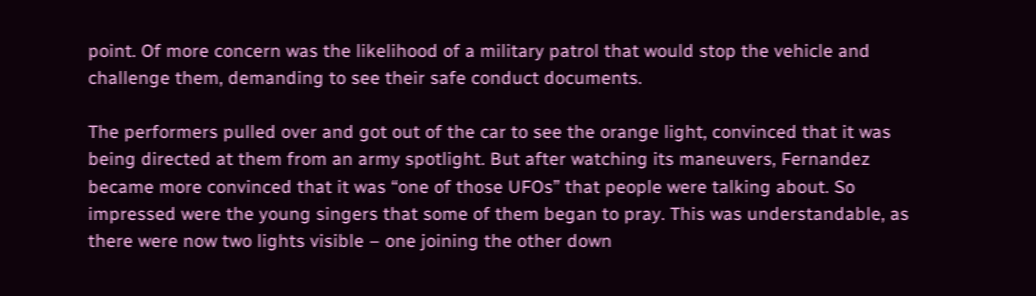point. Of more concern was the likelihood of a military patrol that would stop the vehicle and challenge them, demanding to see their safe conduct documents.

The performers pulled over and got out of the car to see the orange light, convinced that it was being directed at them from an army spotlight. But after watching its maneuvers, Fernandez became more convinced that it was “one of those UFOs” that people were talking about. So impressed were the young singers that some of them began to pray. This was understandable, as there were now two lights visible – one joining the other down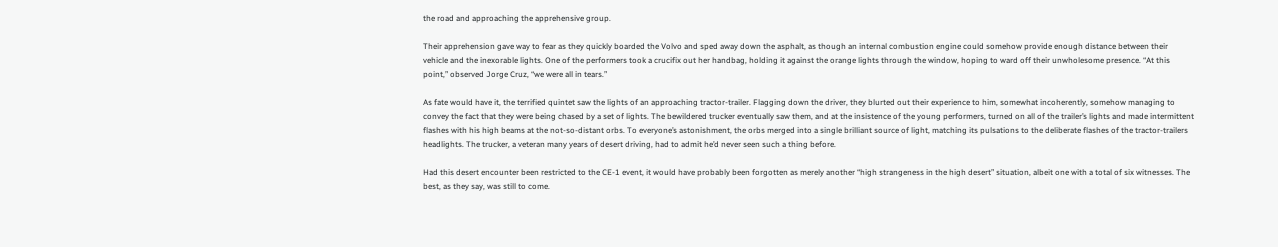the road and approaching the apprehensive group.

Their apprehension gave way to fear as they quickly boarded the Volvo and sped away down the asphalt, as though an internal combustion engine could somehow provide enough distance between their vehicle and the inexorable lights. One of the performers took a crucifix out her handbag, holding it against the orange lights through the window, hoping to ward off their unwholesome presence. “At this point,” observed Jorge Cruz, “we were all in tears.”

As fate would have it, the terrified quintet saw the lights of an approaching tractor-trailer. Flagging down the driver, they blurted out their experience to him, somewhat incoherently, somehow managing to convey the fact that they were being chased by a set of lights. The bewildered trucker eventually saw them, and at the insistence of the young performers, turned on all of the trailer’s lights and made intermittent flashes with his high beams at the not-so-distant orbs. To everyone’s astonishment, the orbs merged into a single brilliant source of light, matching its pulsations to the deliberate flashes of the tractor-trailers headlights. The trucker, a veteran many years of desert driving, had to admit he’d never seen such a thing before.

Had this desert encounter been restricted to the CE-1 event, it would have probably been forgotten as merely another “high strangeness in the high desert” situation, albeit one with a total of six witnesses. The best, as they say, was still to come.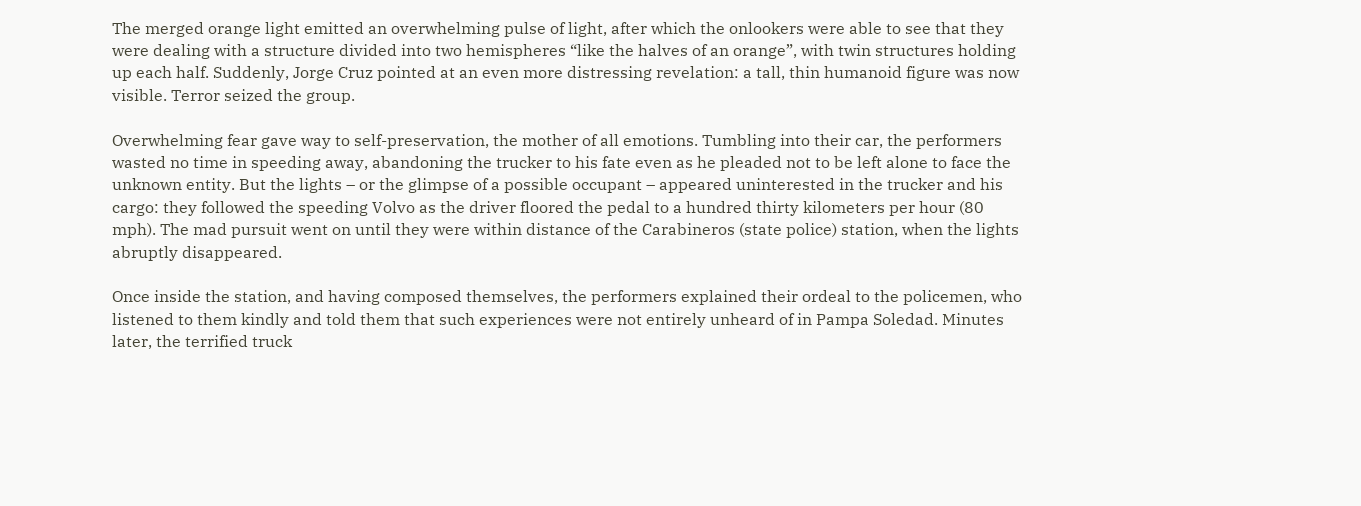The merged orange light emitted an overwhelming pulse of light, after which the onlookers were able to see that they were dealing with a structure divided into two hemispheres “like the halves of an orange”, with twin structures holding up each half. Suddenly, Jorge Cruz pointed at an even more distressing revelation: a tall, thin humanoid figure was now visible. Terror seized the group.

Overwhelming fear gave way to self-preservation, the mother of all emotions. Tumbling into their car, the performers wasted no time in speeding away, abandoning the trucker to his fate even as he pleaded not to be left alone to face the unknown entity. But the lights – or the glimpse of a possible occupant – appeared uninterested in the trucker and his cargo: they followed the speeding Volvo as the driver floored the pedal to a hundred thirty kilometers per hour (80 mph). The mad pursuit went on until they were within distance of the Carabineros (state police) station, when the lights abruptly disappeared.

Once inside the station, and having composed themselves, the performers explained their ordeal to the policemen, who listened to them kindly and told them that such experiences were not entirely unheard of in Pampa Soledad. Minutes later, the terrified truck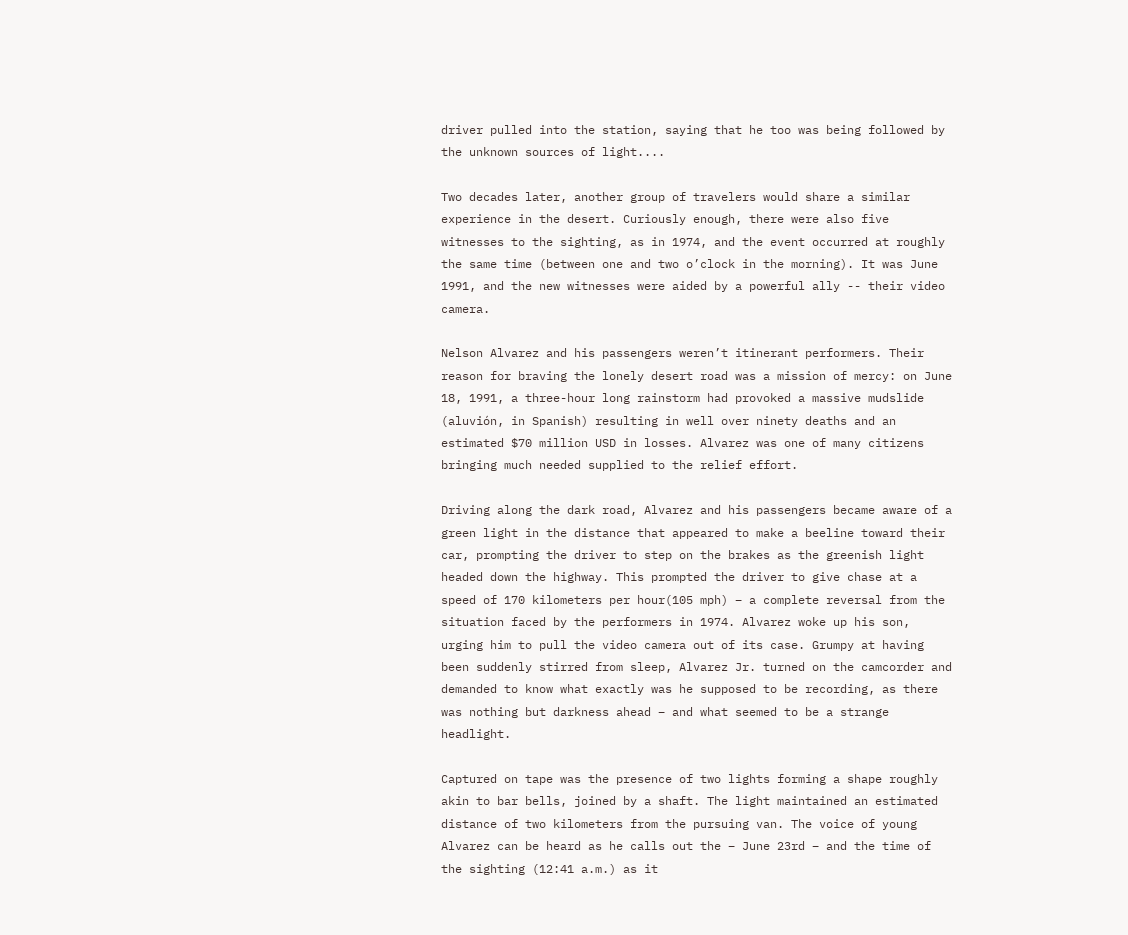driver pulled into the station, saying that he too was being followed by the unknown sources of light....

Two decades later, another group of travelers would share a similar experience in the desert. Curiously enough, there were also five witnesses to the sighting, as in 1974, and the event occurred at roughly the same time (between one and two o’clock in the morning). It was June 1991, and the new witnesses were aided by a powerful ally -- their video camera.

Nelson Alvarez and his passengers weren’t itinerant performers. Their reason for braving the lonely desert road was a mission of mercy: on June 18, 1991, a three-hour long rainstorm had provoked a massive mudslide (aluvión, in Spanish) resulting in well over ninety deaths and an estimated $70 million USD in losses. Alvarez was one of many citizens bringing much needed supplied to the relief effort.

Driving along the dark road, Alvarez and his passengers became aware of a green light in the distance that appeared to make a beeline toward their car, prompting the driver to step on the brakes as the greenish light headed down the highway. This prompted the driver to give chase at a speed of 170 kilometers per hour(105 mph) – a complete reversal from the situation faced by the performers in 1974. Alvarez woke up his son, urging him to pull the video camera out of its case. Grumpy at having been suddenly stirred from sleep, Alvarez Jr. turned on the camcorder and demanded to know what exactly was he supposed to be recording, as there was nothing but darkness ahead – and what seemed to be a strange headlight.

Captured on tape was the presence of two lights forming a shape roughly akin to bar bells, joined by a shaft. The light maintained an estimated distance of two kilometers from the pursuing van. The voice of young Alvarez can be heard as he calls out the – June 23rd – and the time of the sighting (12:41 a.m.) as it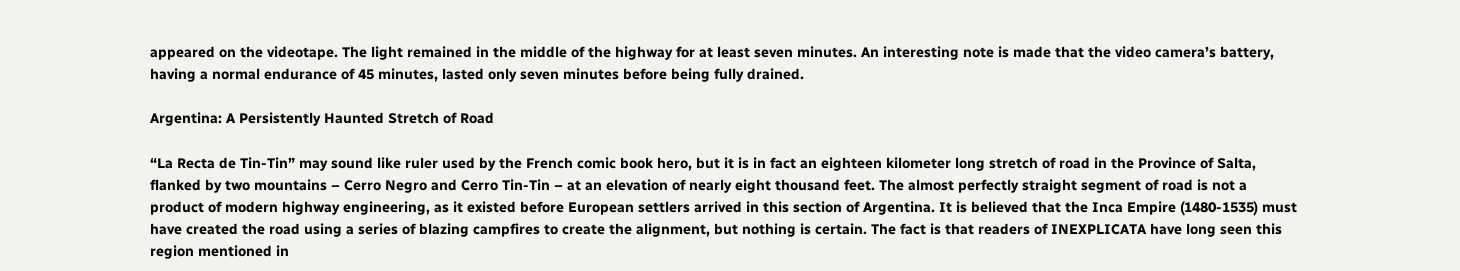appeared on the videotape. The light remained in the middle of the highway for at least seven minutes. An interesting note is made that the video camera’s battery, having a normal endurance of 45 minutes, lasted only seven minutes before being fully drained.

Argentina: A Persistently Haunted Stretch of Road

“La Recta de Tin-Tin” may sound like ruler used by the French comic book hero, but it is in fact an eighteen kilometer long stretch of road in the Province of Salta, flanked by two mountains – Cerro Negro and Cerro Tin-Tin – at an elevation of nearly eight thousand feet. The almost perfectly straight segment of road is not a product of modern highway engineering, as it existed before European settlers arrived in this section of Argentina. It is believed that the Inca Empire (1480-1535) must have created the road using a series of blazing campfires to create the alignment, but nothing is certain. The fact is that readers of INEXPLICATA have long seen this region mentioned in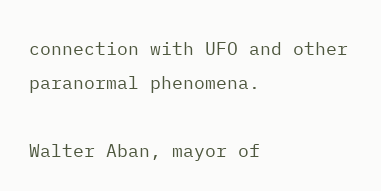connection with UFO and other paranormal phenomena.

Walter Aban, mayor of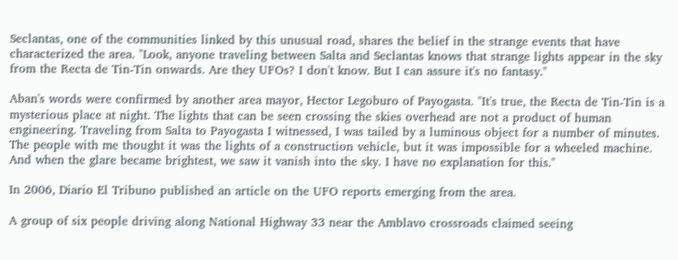Seclantas, one of the communities linked by this unusual road, shares the belief in the strange events that have characterized the area. "Look, anyone traveling between Salta and Seclantas knows that strange lights appear in the sky from the Recta de Tin-Tin onwards. Are they UFOs? I don't know. But I can assure it's no fantasy."

Aban's words were confirmed by another area mayor, Hector Legoburo of Payogasta. "It's true, the Recta de Tin-Tin is a mysterious place at night. The lights that can be seen crossing the skies overhead are not a product of human engineering. Traveling from Salta to Payogasta I witnessed, I was tailed by a luminous object for a number of minutes. The people with me thought it was the lights of a construction vehicle, but it was impossible for a wheeled machine. And when the glare became brightest, we saw it vanish into the sky. I have no explanation for this."

In 2006, Diario El Tribuno published an article on the UFO reports emerging from the area.

A group of six people driving along National Highway 33 near the Amblavo crossroads claimed seeing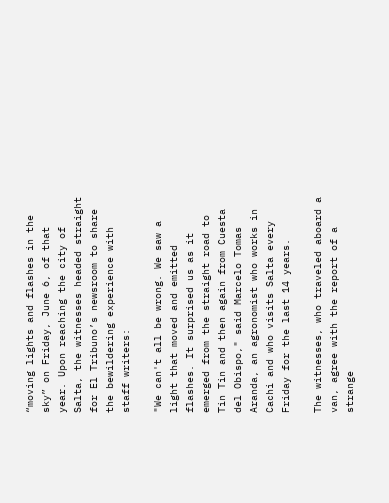“moving lights and flashes in the sky” on Friday, June 6, of that year. Upon reaching the city of Salta, the witnesses headed straight for El Tribuno’s newsroom to share the bewildering experience with staff writers:

"We can't all be wrong. We saw a light that moved and emitted flashes. It surprised us as it emerged from the straight road to Tin Tin and then again from Cuesta del Obispo," said Marcelo Tomas Aranda, an agronomist who works in Cachi and who visits Salta every Friday for the last 14 years.

The witnesses, who traveled aboard a van, agree with the report of a strange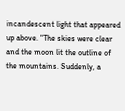incandescent light that appeared up above. "The skies were clear and the moon lit the outline of the mountains. Suddenly, a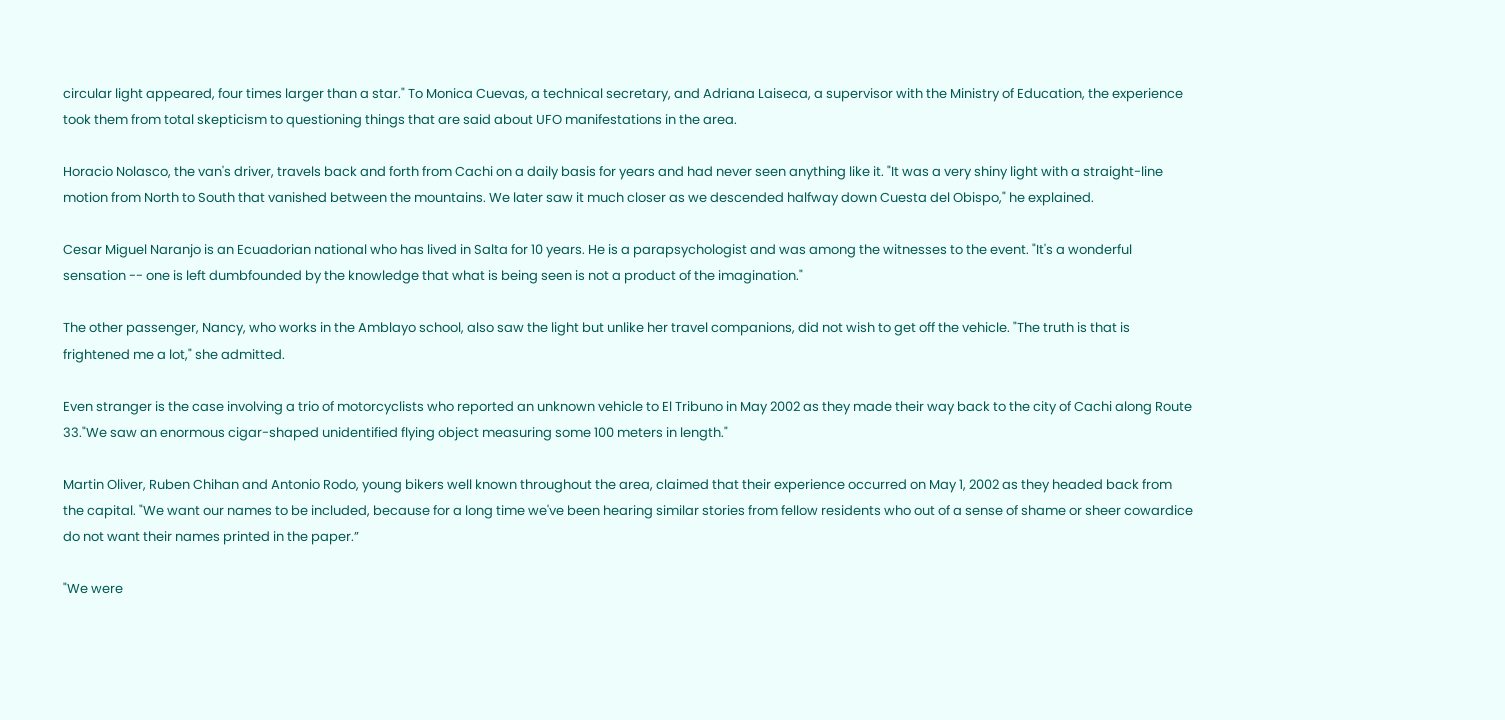circular light appeared, four times larger than a star." To Monica Cuevas, a technical secretary, and Adriana Laiseca, a supervisor with the Ministry of Education, the experience took them from total skepticism to questioning things that are said about UFO manifestations in the area.

Horacio Nolasco, the van's driver, travels back and forth from Cachi on a daily basis for years and had never seen anything like it. "It was a very shiny light with a straight-line motion from North to South that vanished between the mountains. We later saw it much closer as we descended halfway down Cuesta del Obispo," he explained.

Cesar Miguel Naranjo is an Ecuadorian national who has lived in Salta for 10 years. He is a parapsychologist and was among the witnesses to the event. "It's a wonderful sensation -- one is left dumbfounded by the knowledge that what is being seen is not a product of the imagination."

The other passenger, Nancy, who works in the Amblayo school, also saw the light but unlike her travel companions, did not wish to get off the vehicle. "The truth is that is frightened me a lot," she admitted.

Even stranger is the case involving a trio of motorcyclists who reported an unknown vehicle to El Tribuno in May 2002 as they made their way back to the city of Cachi along Route 33."We saw an enormous cigar-shaped unidentified flying object measuring some 100 meters in length."

Martin Oliver, Ruben Chihan and Antonio Rodo, young bikers well known throughout the area, claimed that their experience occurred on May 1, 2002 as they headed back from the capital. "We want our names to be included, because for a long time we've been hearing similar stories from fellow residents who out of a sense of shame or sheer cowardice do not want their names printed in the paper.”

"We were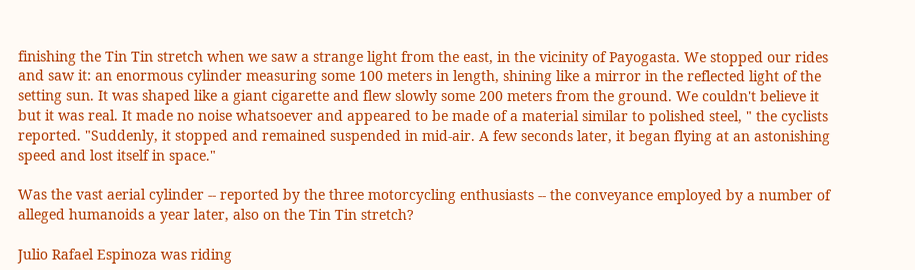finishing the Tin Tin stretch when we saw a strange light from the east, in the vicinity of Payogasta. We stopped our rides and saw it: an enormous cylinder measuring some 100 meters in length, shining like a mirror in the reflected light of the setting sun. It was shaped like a giant cigarette and flew slowly some 200 meters from the ground. We couldn't believe it but it was real. It made no noise whatsoever and appeared to be made of a material similar to polished steel, " the cyclists reported. "Suddenly, it stopped and remained suspended in mid-air. A few seconds later, it began flying at an astonishing speed and lost itself in space."

Was the vast aerial cylinder -- reported by the three motorcycling enthusiasts -- the conveyance employed by a number of alleged humanoids a year later, also on the Tin Tin stretch?

Julio Rafael Espinoza was riding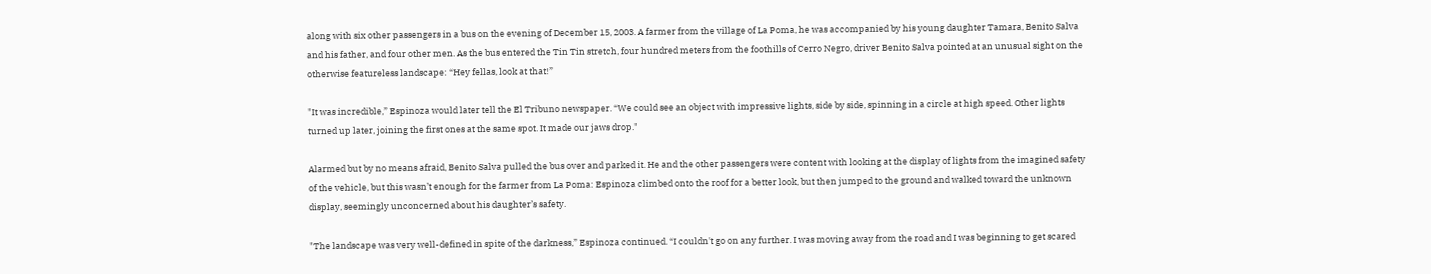along with six other passengers in a bus on the evening of December 15, 2003. A farmer from the village of La Poma, he was accompanied by his young daughter Tamara, Benito Salva and his father, and four other men. As the bus entered the Tin Tin stretch, four hundred meters from the foothills of Cerro Negro, driver Benito Salva pointed at an unusual sight on the otherwise featureless landscape: “Hey fellas, look at that!”

"It was incredible,” Espinoza would later tell the El Tribuno newspaper. “We could see an object with impressive lights, side by side, spinning in a circle at high speed. Other lights turned up later, joining the first ones at the same spot. It made our jaws drop."

Alarmed but by no means afraid, Benito Salva pulled the bus over and parked it. He and the other passengers were content with looking at the display of lights from the imagined safety of the vehicle, but this wasn’t enough for the farmer from La Poma: Espinoza climbed onto the roof for a better look, but then jumped to the ground and walked toward the unknown display, seemingly unconcerned about his daughter’s safety.

"The landscape was very well-defined in spite of the darkness,” Espinoza continued. “I couldn't go on any further. I was moving away from the road and I was beginning to get scared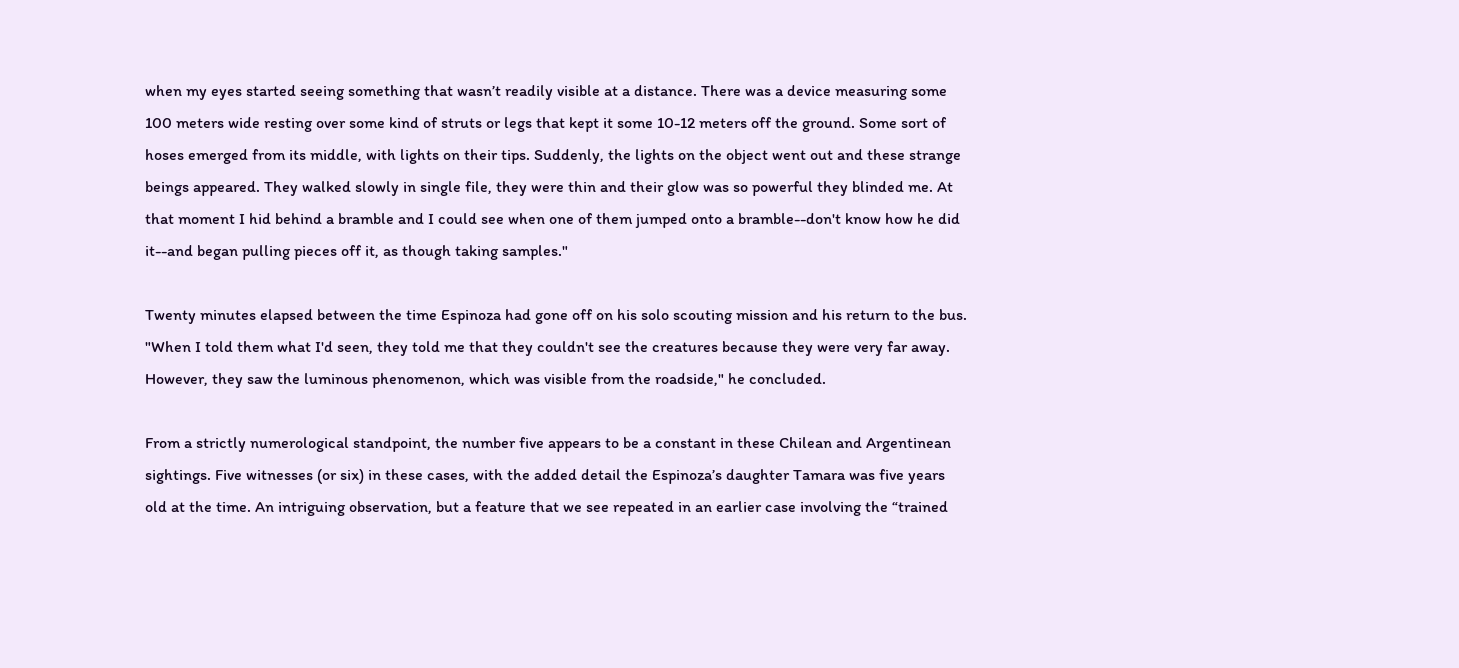when my eyes started seeing something that wasn’t readily visible at a distance. There was a device measuring some 100 meters wide resting over some kind of struts or legs that kept it some 10-12 meters off the ground. Some sort of hoses emerged from its middle, with lights on their tips. Suddenly, the lights on the object went out and these strange beings appeared. They walked slowly in single file, they were thin and their glow was so powerful they blinded me. At that moment I hid behind a bramble and I could see when one of them jumped onto a bramble--don't know how he did it--and began pulling pieces off it, as though taking samples."

Twenty minutes elapsed between the time Espinoza had gone off on his solo scouting mission and his return to the bus. "When I told them what I'd seen, they told me that they couldn't see the creatures because they were very far away. However, they saw the luminous phenomenon, which was visible from the roadside," he concluded.

From a strictly numerological standpoint, the number five appears to be a constant in these Chilean and Argentinean sightings. Five witnesses (or six) in these cases, with the added detail the Espinoza’s daughter Tamara was five years old at the time. An intriguing observation, but a feature that we see repeated in an earlier case involving the “trained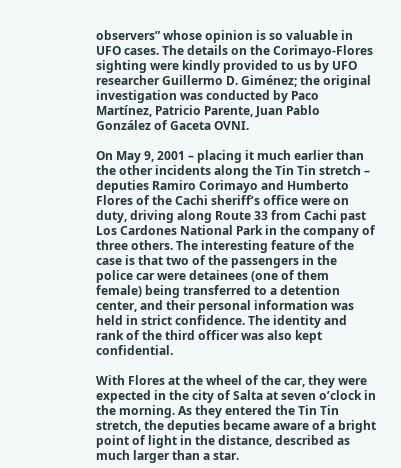observers” whose opinion is so valuable in UFO cases. The details on the Corimayo-Flores sighting were kindly provided to us by UFO researcher Guillermo D. Giménez; the original investigation was conducted by Paco Martínez, Patricio Parente, Juan Pablo González of Gaceta OVNI.

On May 9, 2001 – placing it much earlier than the other incidents along the Tin Tin stretch – deputies Ramiro Corimayo and Humberto Flores of the Cachi sheriff’s office were on duty, driving along Route 33 from Cachi past Los Cardones National Park in the company of three others. The interesting feature of the case is that two of the passengers in the police car were detainees (one of them female) being transferred to a detention center, and their personal information was held in strict confidence. The identity and rank of the third officer was also kept confidential.

With Flores at the wheel of the car, they were expected in the city of Salta at seven o’clock in the morning. As they entered the Tin Tin stretch, the deputies became aware of a bright point of light in the distance, described as much larger than a star.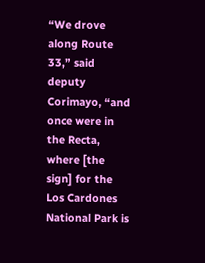“We drove along Route 33,” said deputy Corimayo, “and once were in the Recta, where [the sign] for the Los Cardones National Park is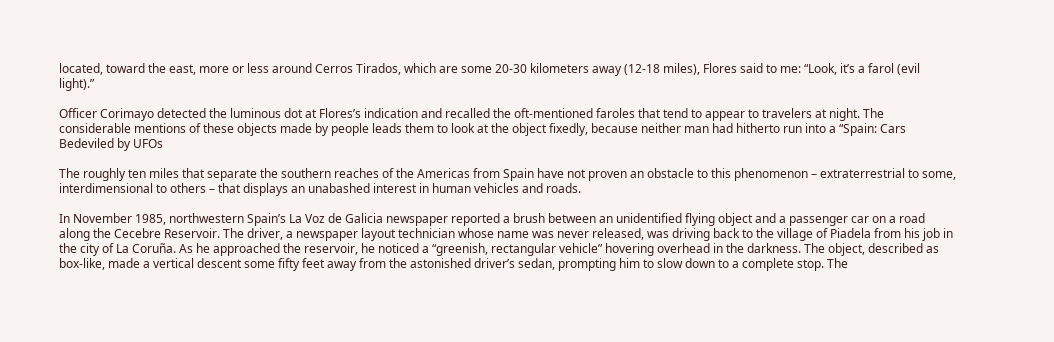located, toward the east, more or less around Cerros Tirados, which are some 20-30 kilometers away (12-18 miles), Flores said to me: “Look, it’s a farol (evil light).”

Officer Corimayo detected the luminous dot at Flores’s indication and recalled the oft-mentioned faroles that tend to appear to travelers at night. The considerable mentions of these objects made by people leads them to look at the object fixedly, because neither man had hitherto run into a “Spain: Cars Bedeviled by UFOs

The roughly ten miles that separate the southern reaches of the Americas from Spain have not proven an obstacle to this phenomenon – extraterrestrial to some, interdimensional to others – that displays an unabashed interest in human vehicles and roads.

In November 1985, northwestern Spain’s La Voz de Galicia newspaper reported a brush between an unidentified flying object and a passenger car on a road along the Cecebre Reservoir. The driver, a newspaper layout technician whose name was never released, was driving back to the village of Piadela from his job in the city of La Coruña. As he approached the reservoir, he noticed a “greenish, rectangular vehicle” hovering overhead in the darkness. The object, described as box-like, made a vertical descent some fifty feet away from the astonished driver’s sedan, prompting him to slow down to a complete stop. The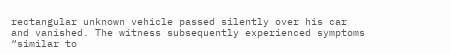rectangular unknown vehicle passed silently over his car and vanished. The witness subsequently experienced symptoms “similar to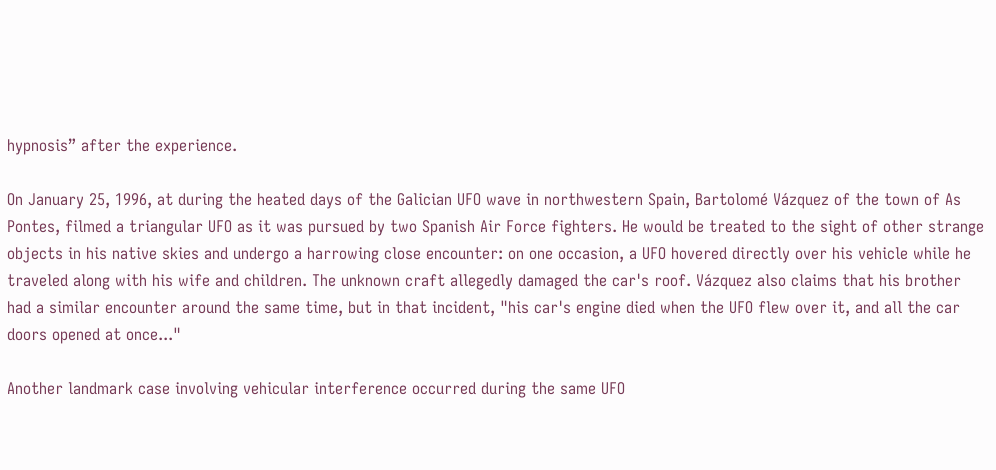hypnosis” after the experience.

On January 25, 1996, at during the heated days of the Galician UFO wave in northwestern Spain, Bartolomé Vázquez of the town of As Pontes, filmed a triangular UFO as it was pursued by two Spanish Air Force fighters. He would be treated to the sight of other strange objects in his native skies and undergo a harrowing close encounter: on one occasion, a UFO hovered directly over his vehicle while he traveled along with his wife and children. The unknown craft allegedly damaged the car's roof. Vázquez also claims that his brother had a similar encounter around the same time, but in that incident, "his car's engine died when the UFO flew over it, and all the car doors opened at once..."

Another landmark case involving vehicular interference occurred during the same UFO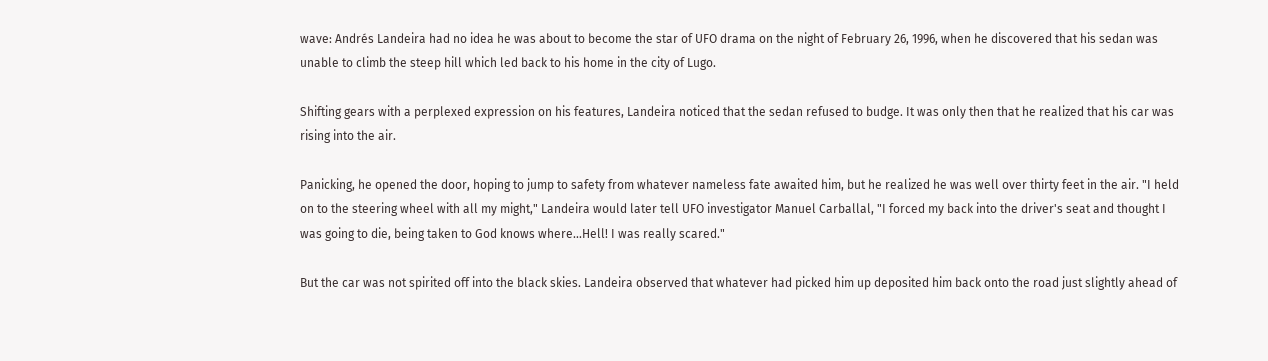wave: Andrés Landeira had no idea he was about to become the star of UFO drama on the night of February 26, 1996, when he discovered that his sedan was unable to climb the steep hill which led back to his home in the city of Lugo.

Shifting gears with a perplexed expression on his features, Landeira noticed that the sedan refused to budge. It was only then that he realized that his car was rising into the air.

Panicking, he opened the door, hoping to jump to safety from whatever nameless fate awaited him, but he realized he was well over thirty feet in the air. "I held on to the steering wheel with all my might," Landeira would later tell UFO investigator Manuel Carballal, "I forced my back into the driver's seat and thought I was going to die, being taken to God knows where...Hell! I was really scared."

But the car was not spirited off into the black skies. Landeira observed that whatever had picked him up deposited him back onto the road just slightly ahead of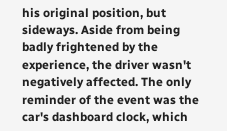his original position, but sideways. Aside from being badly frightened by the experience, the driver wasn't negatively affected. The only reminder of the event was the car's dashboard clock, which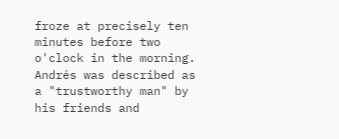froze at precisely ten minutes before two o'clock in the morning. Andrés was described as a "trustworthy man" by his friends and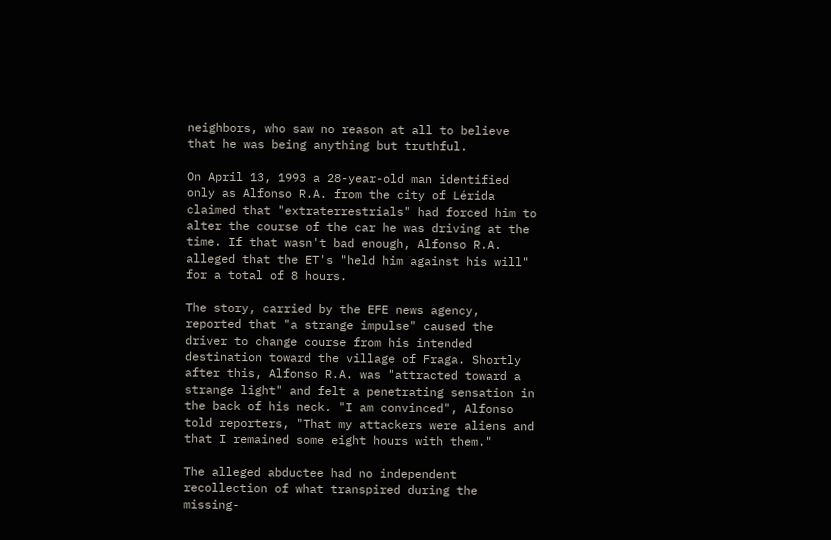neighbors, who saw no reason at all to believe that he was being anything but truthful.

On April 13, 1993 a 28-year-old man identified only as Alfonso R.A. from the city of Lérida claimed that "extraterrestrials" had forced him to alter the course of the car he was driving at the time. If that wasn't bad enough, Alfonso R.A. alleged that the ET's "held him against his will" for a total of 8 hours.

The story, carried by the EFE news agency, reported that "a strange impulse" caused the driver to change course from his intended destination toward the village of Fraga. Shortly after this, Alfonso R.A. was "attracted toward a strange light" and felt a penetrating sensation in the back of his neck. "I am convinced", Alfonso told reporters, "That my attackers were aliens and that I remained some eight hours with them."

The alleged abductee had no independent recollection of what transpired during the missing-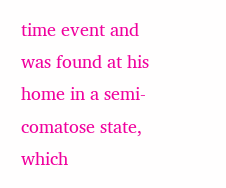time event and was found at his home in a semi-comatose state, which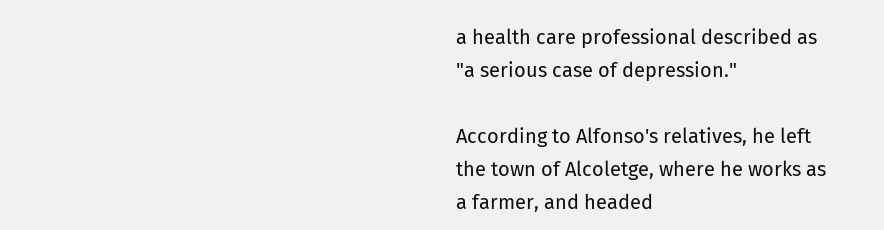a health care professional described as "a serious case of depression."

According to Alfonso's relatives, he left the town of Alcoletge, where he works as a farmer, and headed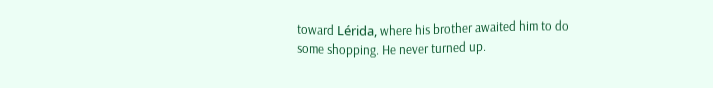toward Lérida, where his brother awaited him to do some shopping. He never turned up.